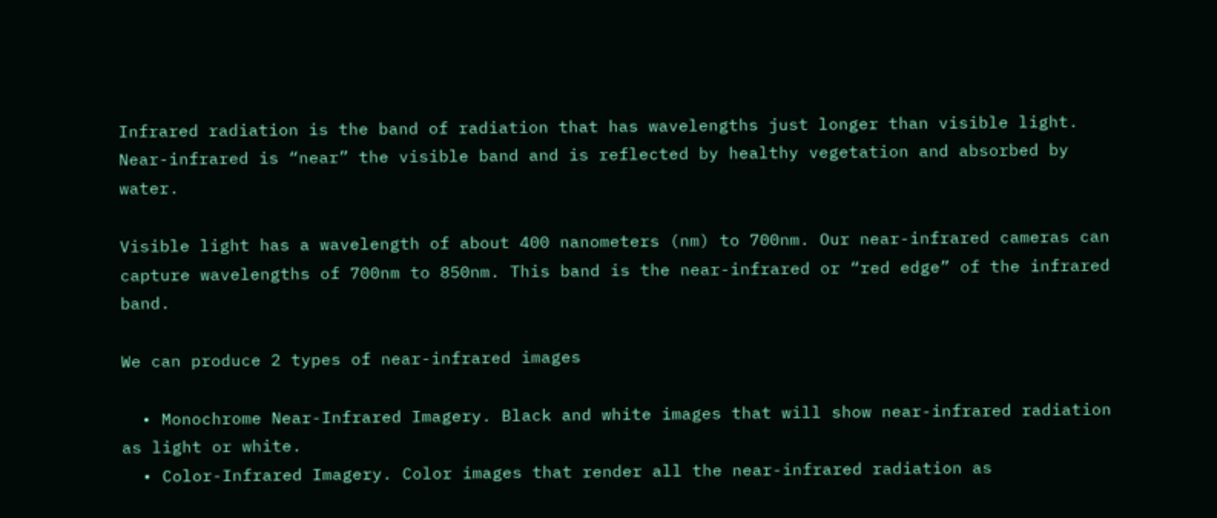Infrared radiation is the band of radiation that has wavelengths just longer than visible light. Near-infrared is “near” the visible band and is reflected by healthy vegetation and absorbed by water.

Visible light has a wavelength of about 400 nanometers (nm) to 700nm. Our near-infrared cameras can capture wavelengths of 700nm to 850nm. This band is the near-infrared or “red edge” of the infrared band.

We can produce 2 types of near-infrared images

  • Monochrome Near-Infrared Imagery. Black and white images that will show near-infrared radiation as light or white.
  • Color-Infrared Imagery. Color images that render all the near-infrared radiation as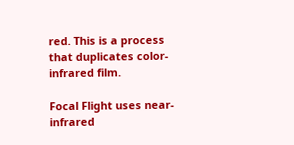red. This is a process that duplicates color-infrared film.

Focal Flight uses near-infrared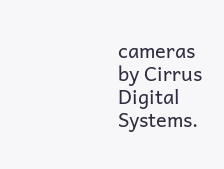cameras by Cirrus Digital Systems.